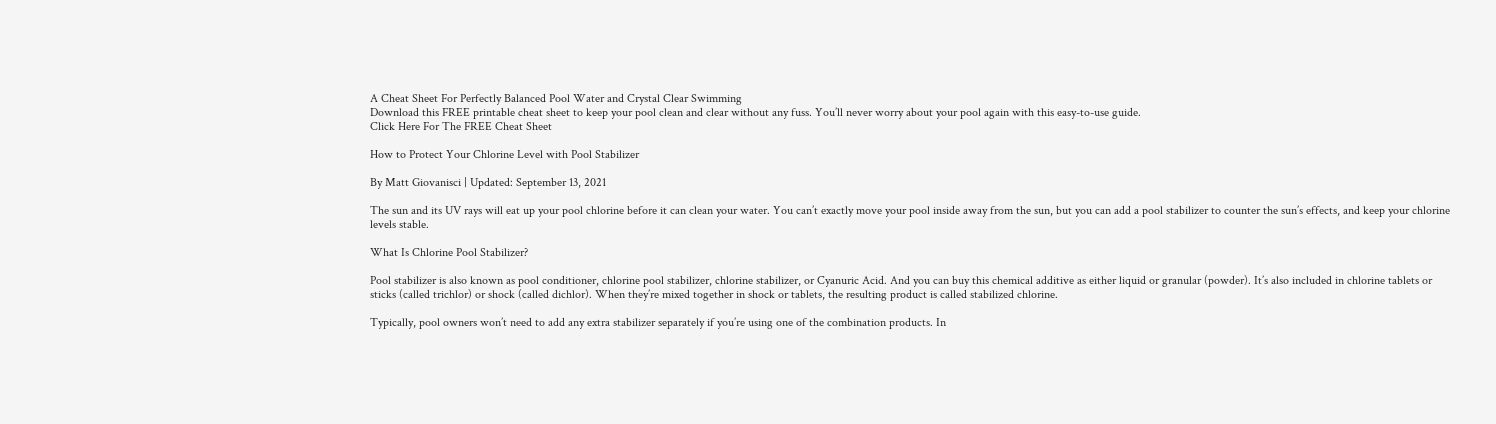A Cheat Sheet For Perfectly Balanced Pool Water and Crystal Clear Swimming
Download this FREE printable cheat sheet to keep your pool clean and clear without any fuss. You’ll never worry about your pool again with this easy-to-use guide.
Click Here For The FREE Cheat Sheet

How to Protect Your Chlorine Level with Pool Stabilizer

By Matt Giovanisci | Updated: September 13, 2021

The sun and its UV rays will eat up your pool chlorine before it can clean your water. You can’t exactly move your pool inside away from the sun, but you can add a pool stabilizer to counter the sun’s effects, and keep your chlorine levels stable.

What Is Chlorine Pool Stabilizer?

Pool stabilizer is also known as pool conditioner, chlorine pool stabilizer, chlorine stabilizer, or Cyanuric Acid. And you can buy this chemical additive as either liquid or granular (powder). It’s also included in chlorine tablets or sticks (called trichlor) or shock (called dichlor). When they’re mixed together in shock or tablets, the resulting product is called stabilized chlorine.

Typically, pool owners won’t need to add any extra stabilizer separately if you’re using one of the combination products. In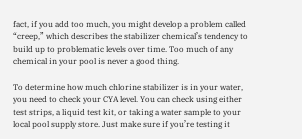fact, if you add too much, you might develop a problem called “creep,” which describes the stabilizer chemical’s tendency to build up to problematic levels over time. Too much of any chemical in your pool is never a good thing.

To determine how much chlorine stabilizer is in your water, you need to check your CYA level. You can check using either test strips, a liquid test kit, or taking a water sample to your local pool supply store. Just make sure if you’re testing it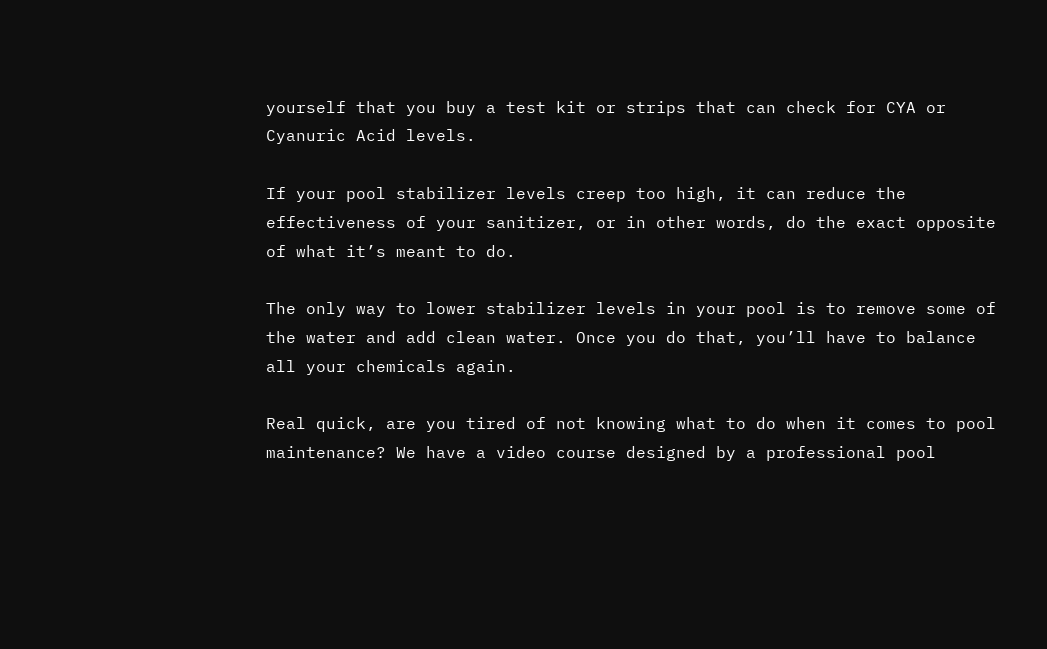yourself that you buy a test kit or strips that can check for CYA or Cyanuric Acid levels.

If your pool stabilizer levels creep too high, it can reduce the effectiveness of your sanitizer, or in other words, do the exact opposite of what it’s meant to do.

The only way to lower stabilizer levels in your pool is to remove some of the water and add clean water. Once you do that, you’ll have to balance all your chemicals again.

Real quick, are you tired of not knowing what to do when it comes to pool maintenance? We have a video course designed by a professional pool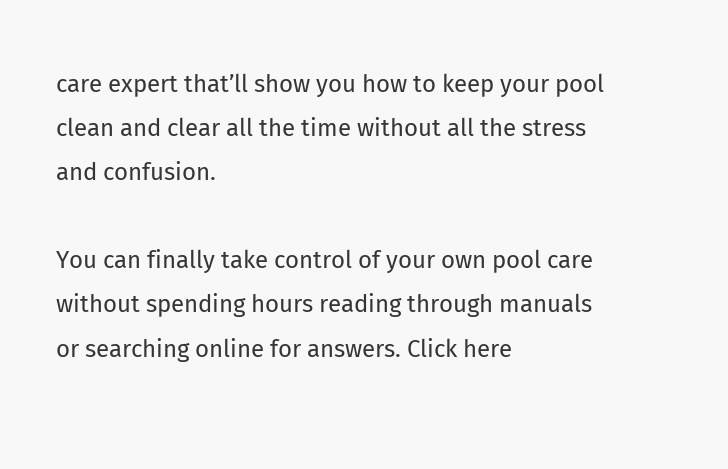care expert that’ll show you how to keep your pool clean and clear all the time without all the stress and confusion.

You can finally take control of your own pool care without spending hours reading through manuals or searching online for answers. Click here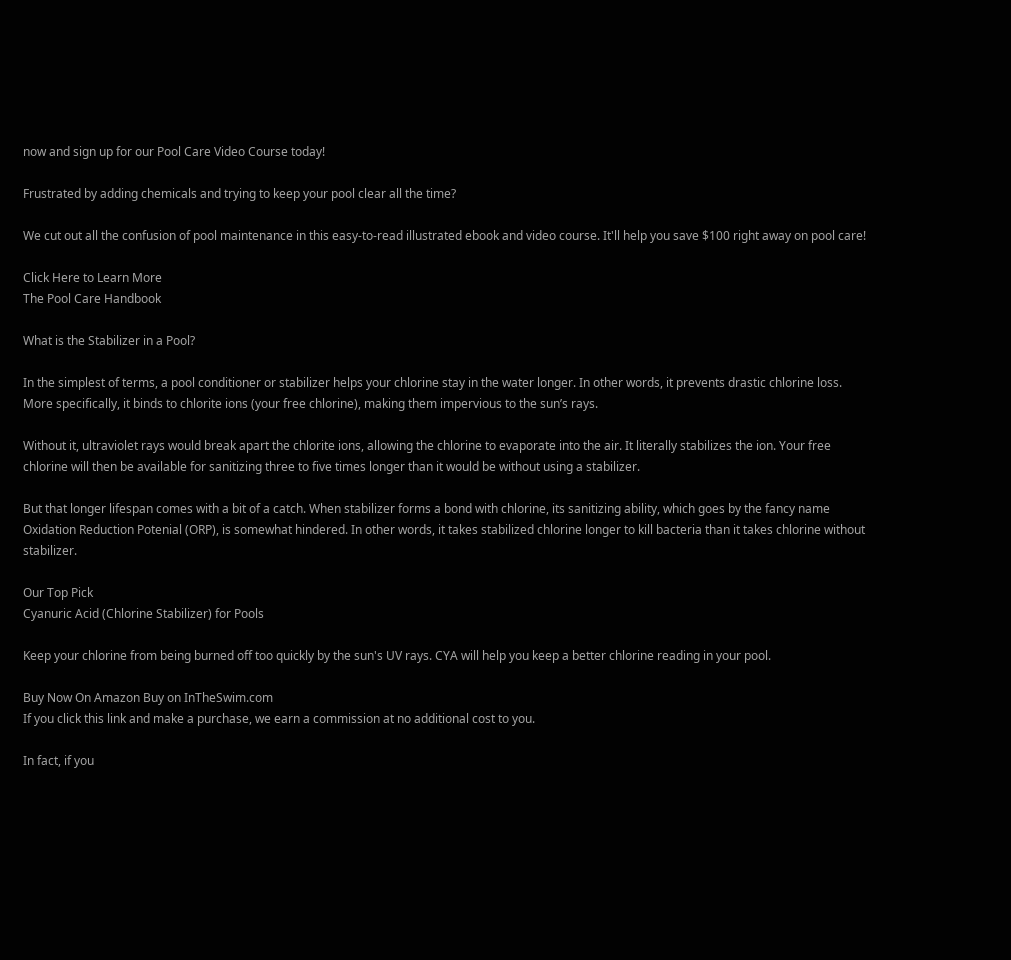now and sign up for our Pool Care Video Course today!

Frustrated by adding chemicals and trying to keep your pool clear all the time?

We cut out all the confusion of pool maintenance in this easy-to-read illustrated ebook and video course. It'll help you save $100 right away on pool care!

Click Here to Learn More
The Pool Care Handbook

What is the Stabilizer in a Pool?

In the simplest of terms, a pool conditioner or stabilizer helps your chlorine stay in the water longer. In other words, it prevents drastic chlorine loss. More specifically, it binds to chlorite ions (your free chlorine), making them impervious to the sun’s rays.

Without it, ultraviolet rays would break apart the chlorite ions, allowing the chlorine to evaporate into the air. It literally stabilizes the ion. Your free chlorine will then be available for sanitizing three to five times longer than it would be without using a stabilizer.

But that longer lifespan comes with a bit of a catch. When stabilizer forms a bond with chlorine, its sanitizing ability, which goes by the fancy name Oxidation Reduction Potenial (ORP), is somewhat hindered. In other words, it takes stabilized chlorine longer to kill bacteria than it takes chlorine without stabilizer.

Our Top Pick
Cyanuric Acid (Chlorine Stabilizer) for Pools

Keep your chlorine from being burned off too quickly by the sun's UV rays. CYA will help you keep a better chlorine reading in your pool.

Buy Now On Amazon Buy on InTheSwim.com
If you click this link and make a purchase, we earn a commission at no additional cost to you.

In fact, if you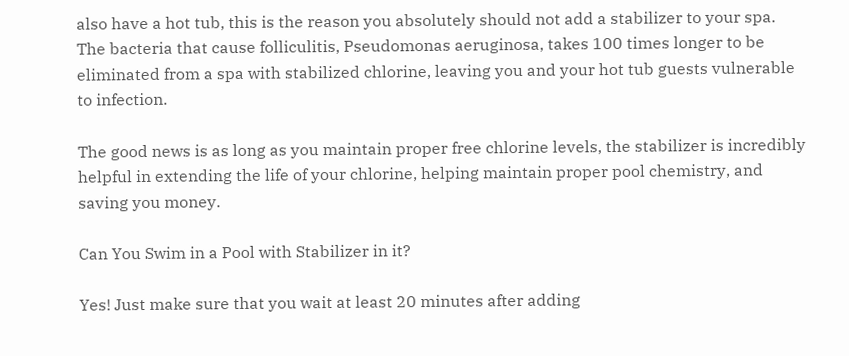also have a hot tub, this is the reason you absolutely should not add a stabilizer to your spa. The bacteria that cause folliculitis, Pseudomonas aeruginosa, takes 100 times longer to be eliminated from a spa with stabilized chlorine, leaving you and your hot tub guests vulnerable to infection.

The good news is as long as you maintain proper free chlorine levels, the stabilizer is incredibly helpful in extending the life of your chlorine, helping maintain proper pool chemistry, and saving you money.

Can You Swim in a Pool with Stabilizer in it?

Yes! Just make sure that you wait at least 20 minutes after adding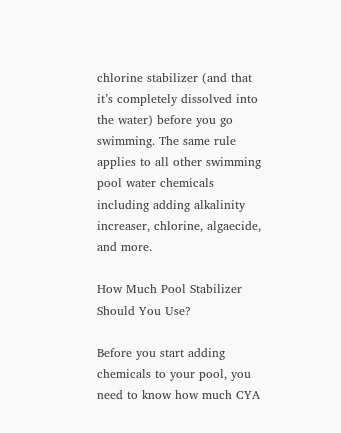chlorine stabilizer (and that it’s completely dissolved into the water) before you go swimming. The same rule applies to all other swimming pool water chemicals including adding alkalinity increaser, chlorine, algaecide, and more.

How Much Pool Stabilizer Should You Use?

Before you start adding chemicals to your pool, you need to know how much CYA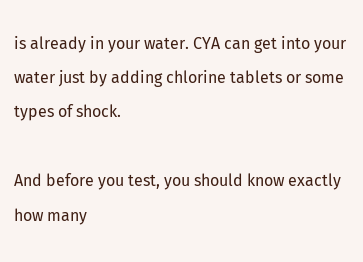is already in your water. CYA can get into your water just by adding chlorine tablets or some types of shock.

And before you test, you should know exactly how many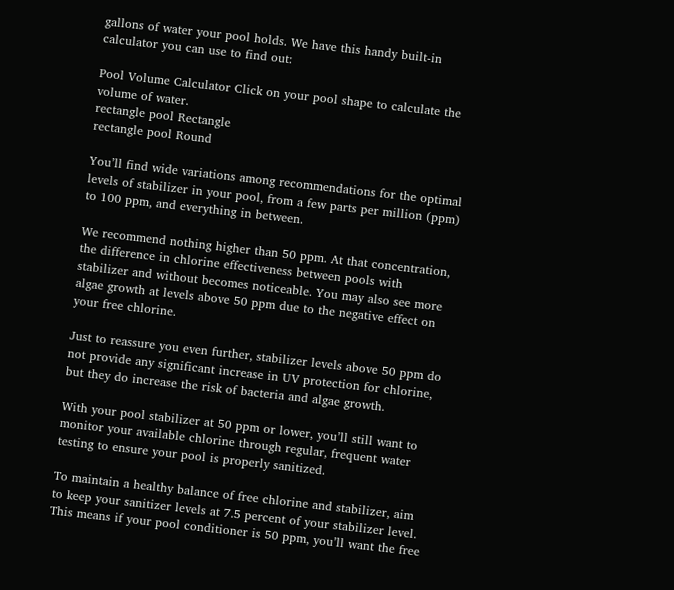gallons of water your pool holds. We have this handy built-in calculator you can use to find out:

Pool Volume Calculator Click on your pool shape to calculate the volume of water.
rectangle pool Rectangle
rectangle pool Round

You’ll find wide variations among recommendations for the optimal levels of stabilizer in your pool, from a few parts per million (ppm) to 100 ppm, and everything in between.

We recommend nothing higher than 50 ppm. At that concentration, the difference in chlorine effectiveness between pools with stabilizer and without becomes noticeable. You may also see more algae growth at levels above 50 ppm due to the negative effect on your free chlorine.

Just to reassure you even further, stabilizer levels above 50 ppm do not provide any significant increase in UV protection for chlorine, but they do increase the risk of bacteria and algae growth.

With your pool stabilizer at 50 ppm or lower, you’ll still want to monitor your available chlorine through regular, frequent water testing to ensure your pool is properly sanitized.

To maintain a healthy balance of free chlorine and stabilizer, aim to keep your sanitizer levels at 7.5 percent of your stabilizer level. This means if your pool conditioner is 50 ppm, you’ll want the free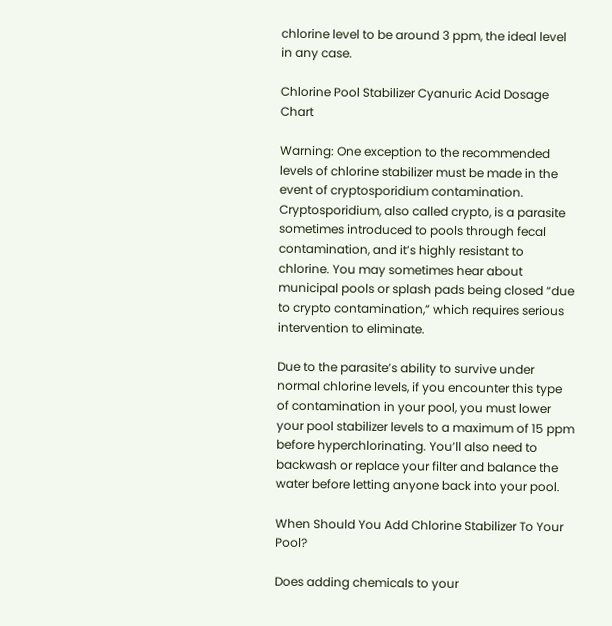chlorine level to be around 3 ppm, the ideal level in any case.

Chlorine Pool Stabilizer Cyanuric Acid Dosage Chart

Warning: One exception to the recommended levels of chlorine stabilizer must be made in the event of cryptosporidium contamination. Cryptosporidium, also called crypto, is a parasite sometimes introduced to pools through fecal contamination, and it’s highly resistant to chlorine. You may sometimes hear about municipal pools or splash pads being closed “due to crypto contamination,” which requires serious intervention to eliminate.

Due to the parasite’s ability to survive under normal chlorine levels, if you encounter this type of contamination in your pool, you must lower your pool stabilizer levels to a maximum of 15 ppm before hyperchlorinating. You’ll also need to backwash or replace your filter and balance the water before letting anyone back into your pool.

When Should You Add Chlorine Stabilizer To Your Pool?

Does adding chemicals to your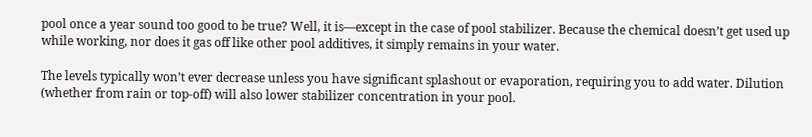pool once a year sound too good to be true? Well, it is—except in the case of pool stabilizer. Because the chemical doesn’t get used up while working, nor does it gas off like other pool additives, it simply remains in your water.

The levels typically won’t ever decrease unless you have significant splashout or evaporation, requiring you to add water. Dilution (whether from rain or top-off) will also lower stabilizer concentration in your pool.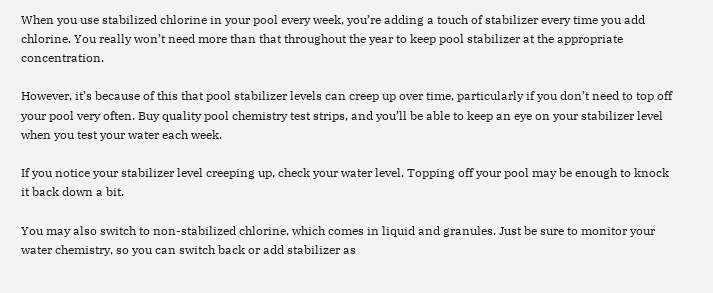When you use stabilized chlorine in your pool every week, you’re adding a touch of stabilizer every time you add chlorine. You really won’t need more than that throughout the year to keep pool stabilizer at the appropriate concentration.

However, it’s because of this that pool stabilizer levels can creep up over time, particularly if you don’t need to top off your pool very often. Buy quality pool chemistry test strips, and you’ll be able to keep an eye on your stabilizer level when you test your water each week.

If you notice your stabilizer level creeping up, check your water level. Topping off your pool may be enough to knock it back down a bit.

You may also switch to non-stabilized chlorine, which comes in liquid and granules. Just be sure to monitor your water chemistry, so you can switch back or add stabilizer as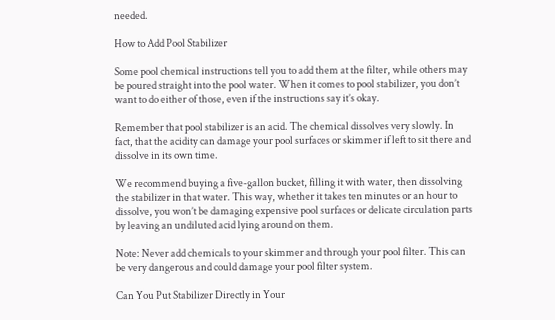needed.

How to Add Pool Stabilizer

Some pool chemical instructions tell you to add them at the filter, while others may be poured straight into the pool water. When it comes to pool stabilizer, you don’t want to do either of those, even if the instructions say it’s okay.

Remember that pool stabilizer is an acid. The chemical dissolves very slowly. In fact, that the acidity can damage your pool surfaces or skimmer if left to sit there and dissolve in its own time.

We recommend buying a five-gallon bucket, filling it with water, then dissolving the stabilizer in that water. This way, whether it takes ten minutes or an hour to dissolve, you won’t be damaging expensive pool surfaces or delicate circulation parts by leaving an undiluted acid lying around on them.

Note: Never add chemicals to your skimmer and through your pool filter. This can be very dangerous and could damage your pool filter system.

Can You Put Stabilizer Directly in Your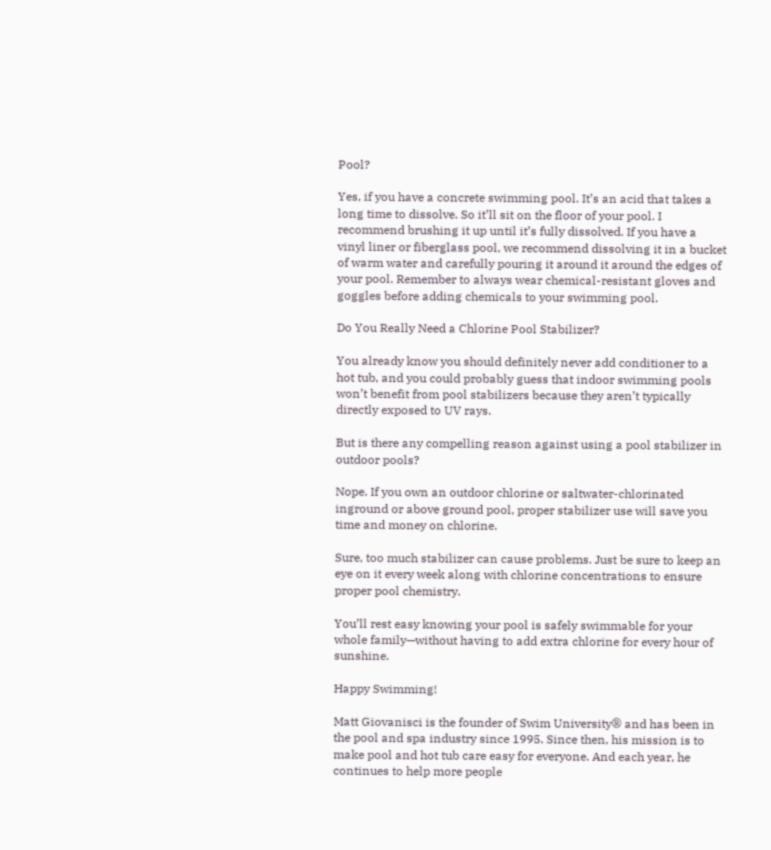Pool?

Yes, if you have a concrete swimming pool. It’s an acid that takes a long time to dissolve. So it’ll sit on the floor of your pool. I recommend brushing it up until it’s fully dissolved. If you have a vinyl liner or fiberglass pool, we recommend dissolving it in a bucket of warm water and carefully pouring it around it around the edges of your pool. Remember to always wear chemical-resistant gloves and goggles before adding chemicals to your swimming pool.

Do You Really Need a Chlorine Pool Stabilizer?

You already know you should definitely never add conditioner to a hot tub, and you could probably guess that indoor swimming pools won’t benefit from pool stabilizers because they aren’t typically directly exposed to UV rays.

But is there any compelling reason against using a pool stabilizer in outdoor pools?

Nope. If you own an outdoor chlorine or saltwater-chlorinated inground or above ground pool, proper stabilizer use will save you time and money on chlorine.

Sure, too much stabilizer can cause problems. Just be sure to keep an eye on it every week along with chlorine concentrations to ensure proper pool chemistry.

You’ll rest easy knowing your pool is safely swimmable for your whole family—without having to add extra chlorine for every hour of sunshine.

Happy Swimming!

Matt Giovanisci is the founder of Swim University® and has been in the pool and spa industry since 1995. Since then, his mission is to make pool and hot tub care easy for everyone. And each year, he continues to help more people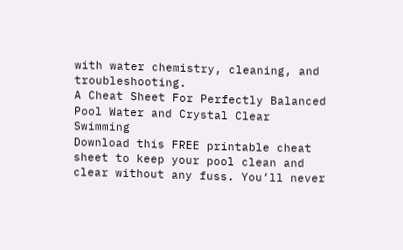with water chemistry, cleaning, and troubleshooting.
A Cheat Sheet For Perfectly Balanced Pool Water and Crystal Clear Swimming
Download this FREE printable cheat sheet to keep your pool clean and clear without any fuss. You’ll never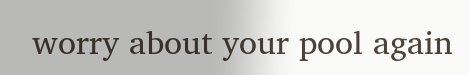worry about your pool again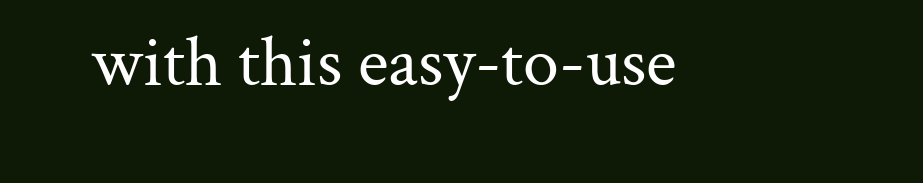with this easy-to-use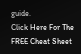guide.
Click Here For The FREE Cheat Sheet